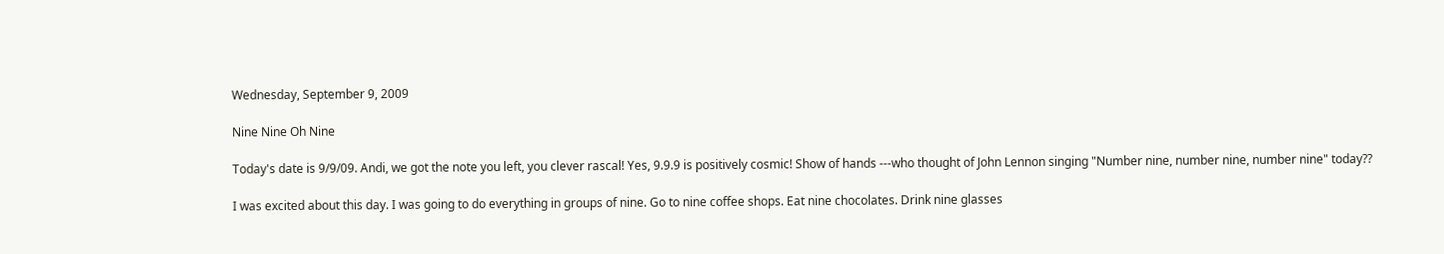Wednesday, September 9, 2009

Nine Nine Oh Nine

Today's date is 9/9/09. Andi, we got the note you left, you clever rascal! Yes, 9.9.9 is positively cosmic! Show of hands ---who thought of John Lennon singing "Number nine, number nine, number nine" today??

I was excited about this day. I was going to do everything in groups of nine. Go to nine coffee shops. Eat nine chocolates. Drink nine glasses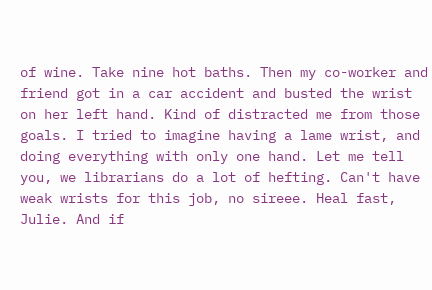of wine. Take nine hot baths. Then my co-worker and friend got in a car accident and busted the wrist on her left hand. Kind of distracted me from those goals. I tried to imagine having a lame wrist, and doing everything with only one hand. Let me tell you, we librarians do a lot of hefting. Can't have weak wrists for this job, no sireee. Heal fast, Julie. And if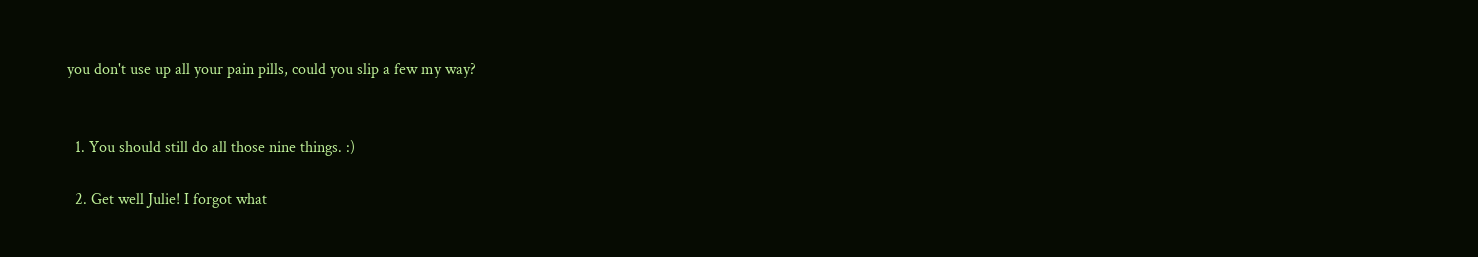you don't use up all your pain pills, could you slip a few my way?


  1. You should still do all those nine things. :)

  2. Get well Julie! I forgot what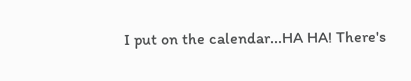I put on the calendar...HA HA! There's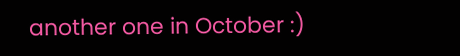another one in October :)